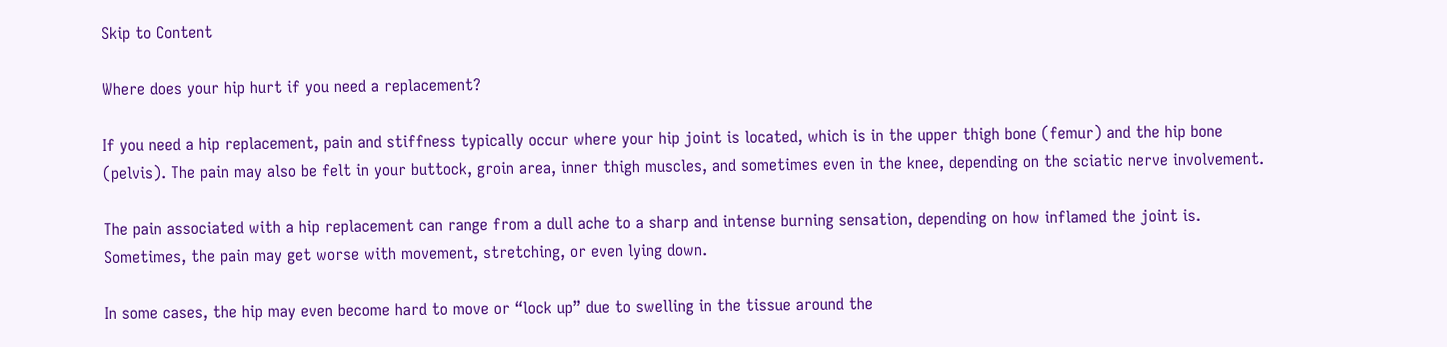Skip to Content

Where does your hip hurt if you need a replacement?

If you need a hip replacement, pain and stiffness typically occur where your hip joint is located, which is in the upper thigh bone (femur) and the hip bone (pelvis). The pain may also be felt in your buttock, groin area, inner thigh muscles, and sometimes even in the knee, depending on the sciatic nerve involvement.

The pain associated with a hip replacement can range from a dull ache to a sharp and intense burning sensation, depending on how inflamed the joint is. Sometimes, the pain may get worse with movement, stretching, or even lying down.

In some cases, the hip may even become hard to move or “lock up” due to swelling in the tissue around the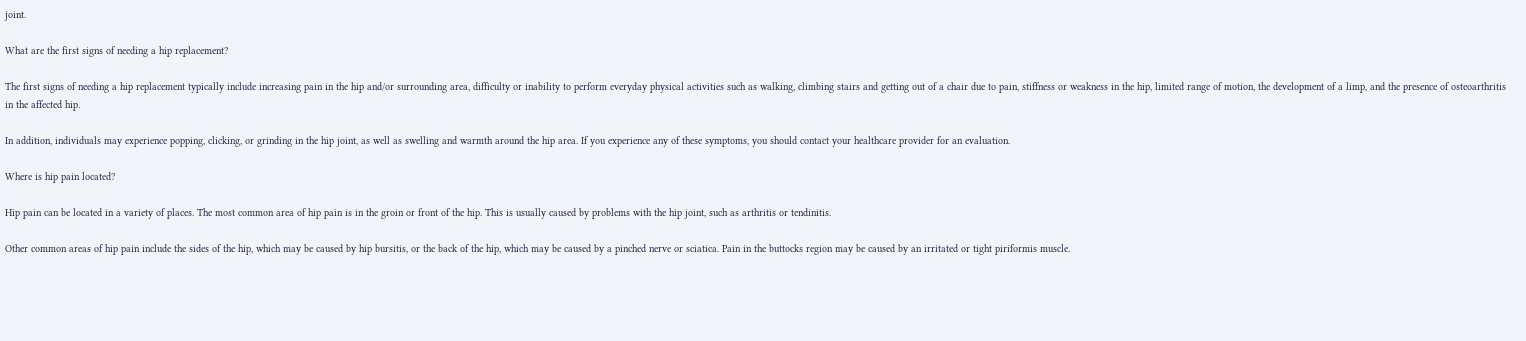joint.

What are the first signs of needing a hip replacement?

The first signs of needing a hip replacement typically include increasing pain in the hip and/or surrounding area, difficulty or inability to perform everyday physical activities such as walking, climbing stairs and getting out of a chair due to pain, stiffness or weakness in the hip, limited range of motion, the development of a limp, and the presence of osteoarthritis in the affected hip.

In addition, individuals may experience popping, clicking, or grinding in the hip joint, as well as swelling and warmth around the hip area. If you experience any of these symptoms, you should contact your healthcare provider for an evaluation.

Where is hip pain located?

Hip pain can be located in a variety of places. The most common area of hip pain is in the groin or front of the hip. This is usually caused by problems with the hip joint, such as arthritis or tendinitis.

Other common areas of hip pain include the sides of the hip, which may be caused by hip bursitis, or the back of the hip, which may be caused by a pinched nerve or sciatica. Pain in the buttocks region may be caused by an irritated or tight piriformis muscle.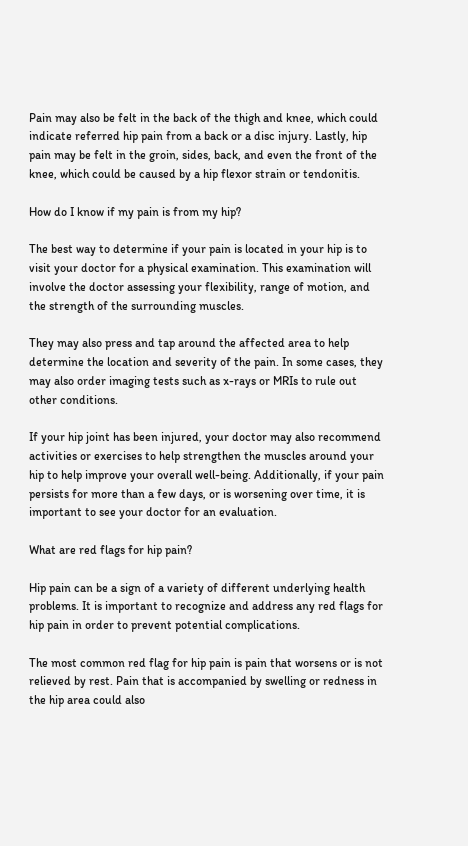Pain may also be felt in the back of the thigh and knee, which could indicate referred hip pain from a back or a disc injury. Lastly, hip pain may be felt in the groin, sides, back, and even the front of the knee, which could be caused by a hip flexor strain or tendonitis.

How do I know if my pain is from my hip?

The best way to determine if your pain is located in your hip is to visit your doctor for a physical examination. This examination will involve the doctor assessing your flexibility, range of motion, and the strength of the surrounding muscles.

They may also press and tap around the affected area to help determine the location and severity of the pain. In some cases, they may also order imaging tests such as x-rays or MRIs to rule out other conditions.

If your hip joint has been injured, your doctor may also recommend activities or exercises to help strengthen the muscles around your hip to help improve your overall well-being. Additionally, if your pain persists for more than a few days, or is worsening over time, it is important to see your doctor for an evaluation.

What are red flags for hip pain?

Hip pain can be a sign of a variety of different underlying health problems. It is important to recognize and address any red flags for hip pain in order to prevent potential complications.

The most common red flag for hip pain is pain that worsens or is not relieved by rest. Pain that is accompanied by swelling or redness in the hip area could also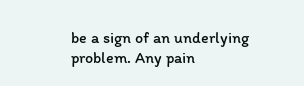be a sign of an underlying problem. Any pain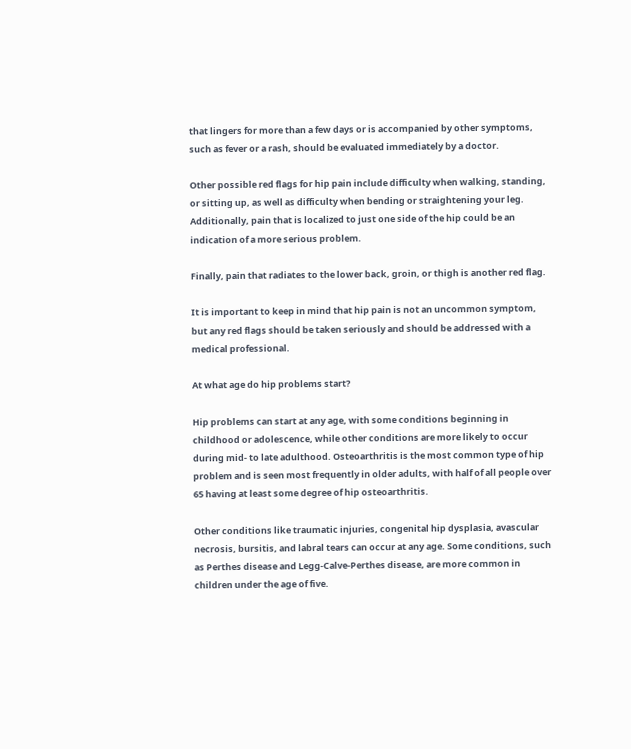that lingers for more than a few days or is accompanied by other symptoms, such as fever or a rash, should be evaluated immediately by a doctor.

Other possible red flags for hip pain include difficulty when walking, standing, or sitting up, as well as difficulty when bending or straightening your leg. Additionally, pain that is localized to just one side of the hip could be an indication of a more serious problem.

Finally, pain that radiates to the lower back, groin, or thigh is another red flag.

It is important to keep in mind that hip pain is not an uncommon symptom, but any red flags should be taken seriously and should be addressed with a medical professional.

At what age do hip problems start?

Hip problems can start at any age, with some conditions beginning in childhood or adolescence, while other conditions are more likely to occur during mid- to late adulthood. Osteoarthritis is the most common type of hip problem and is seen most frequently in older adults, with half of all people over 65 having at least some degree of hip osteoarthritis.

Other conditions like traumatic injuries, congenital hip dysplasia, avascular necrosis, bursitis, and labral tears can occur at any age. Some conditions, such as Perthes disease and Legg-Calve-Perthes disease, are more common in children under the age of five.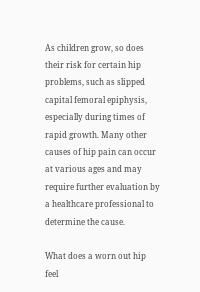As children grow, so does their risk for certain hip problems, such as slipped capital femoral epiphysis, especially during times of rapid growth. Many other causes of hip pain can occur at various ages and may require further evaluation by a healthcare professional to determine the cause.

What does a worn out hip feel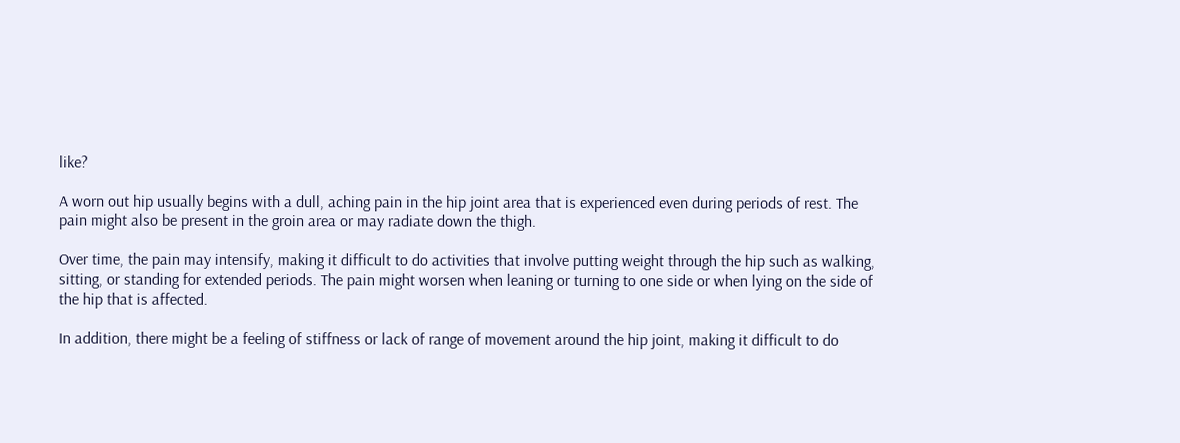like?

A worn out hip usually begins with a dull, aching pain in the hip joint area that is experienced even during periods of rest. The pain might also be present in the groin area or may radiate down the thigh.

Over time, the pain may intensify, making it difficult to do activities that involve putting weight through the hip such as walking, sitting, or standing for extended periods. The pain might worsen when leaning or turning to one side or when lying on the side of the hip that is affected.

In addition, there might be a feeling of stiffness or lack of range of movement around the hip joint, making it difficult to do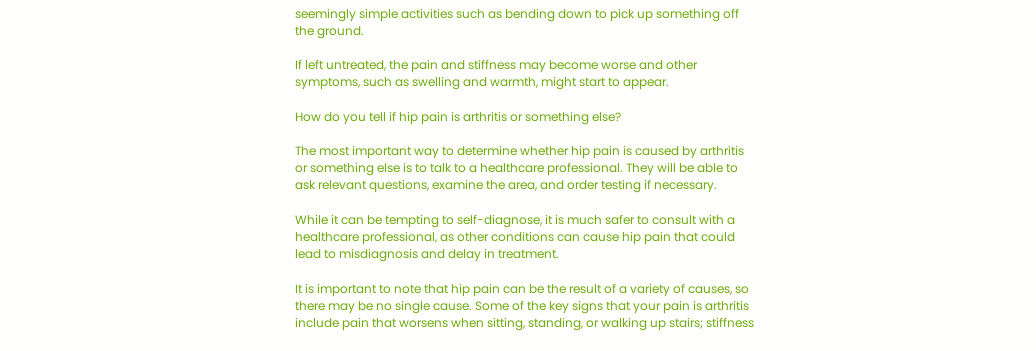seemingly simple activities such as bending down to pick up something off the ground.

If left untreated, the pain and stiffness may become worse and other symptoms, such as swelling and warmth, might start to appear.

How do you tell if hip pain is arthritis or something else?

The most important way to determine whether hip pain is caused by arthritis or something else is to talk to a healthcare professional. They will be able to ask relevant questions, examine the area, and order testing if necessary.

While it can be tempting to self-diagnose, it is much safer to consult with a healthcare professional, as other conditions can cause hip pain that could lead to misdiagnosis and delay in treatment.

It is important to note that hip pain can be the result of a variety of causes, so there may be no single cause. Some of the key signs that your pain is arthritis include pain that worsens when sitting, standing, or walking up stairs; stiffness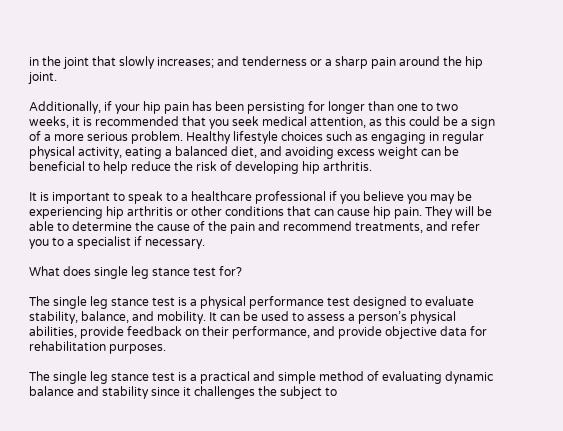in the joint that slowly increases; and tenderness or a sharp pain around the hip joint.

Additionally, if your hip pain has been persisting for longer than one to two weeks, it is recommended that you seek medical attention, as this could be a sign of a more serious problem. Healthy lifestyle choices such as engaging in regular physical activity, eating a balanced diet, and avoiding excess weight can be beneficial to help reduce the risk of developing hip arthritis.

It is important to speak to a healthcare professional if you believe you may be experiencing hip arthritis or other conditions that can cause hip pain. They will be able to determine the cause of the pain and recommend treatments, and refer you to a specialist if necessary.

What does single leg stance test for?

The single leg stance test is a physical performance test designed to evaluate stability, balance, and mobility. It can be used to assess a person’s physical abilities, provide feedback on their performance, and provide objective data for rehabilitation purposes.

The single leg stance test is a practical and simple method of evaluating dynamic balance and stability since it challenges the subject to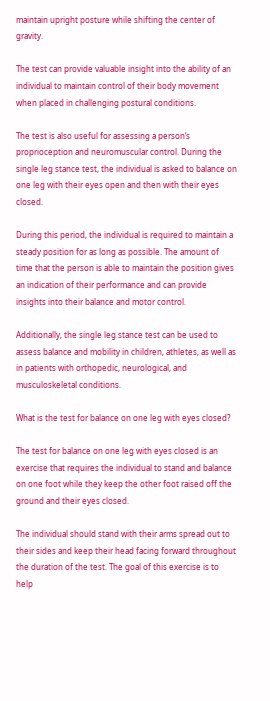maintain upright posture while shifting the center of gravity.

The test can provide valuable insight into the ability of an individual to maintain control of their body movement when placed in challenging postural conditions.

The test is also useful for assessing a person’s proprioception and neuromuscular control. During the single leg stance test, the individual is asked to balance on one leg with their eyes open and then with their eyes closed.

During this period, the individual is required to maintain a steady position for as long as possible. The amount of time that the person is able to maintain the position gives an indication of their performance and can provide insights into their balance and motor control.

Additionally, the single leg stance test can be used to assess balance and mobility in children, athletes, as well as in patients with orthopedic, neurological, and musculoskeletal conditions.

What is the test for balance on one leg with eyes closed?

The test for balance on one leg with eyes closed is an exercise that requires the individual to stand and balance on one foot while they keep the other foot raised off the ground and their eyes closed.

The individual should stand with their arms spread out to their sides and keep their head facing forward throughout the duration of the test. The goal of this exercise is to help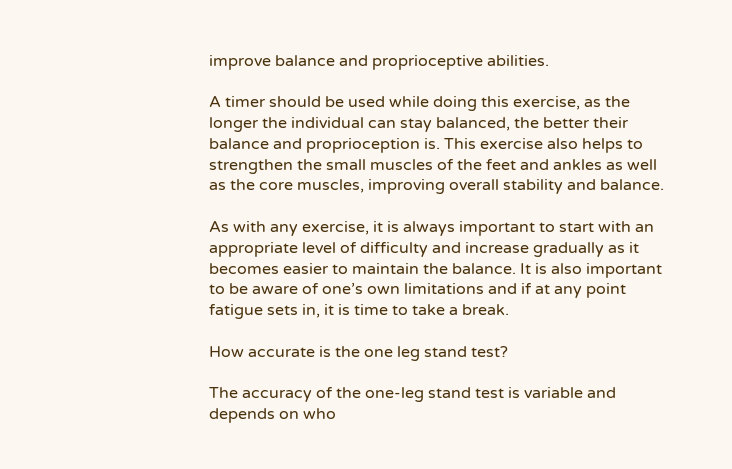improve balance and proprioceptive abilities.

A timer should be used while doing this exercise, as the longer the individual can stay balanced, the better their balance and proprioception is. This exercise also helps to strengthen the small muscles of the feet and ankles as well as the core muscles, improving overall stability and balance.

As with any exercise, it is always important to start with an appropriate level of difficulty and increase gradually as it becomes easier to maintain the balance. It is also important to be aware of one’s own limitations and if at any point fatigue sets in, it is time to take a break.

How accurate is the one leg stand test?

The accuracy of the one-leg stand test is variable and depends on who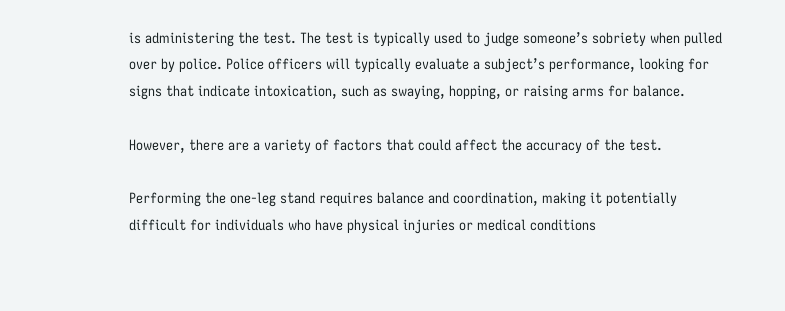is administering the test. The test is typically used to judge someone’s sobriety when pulled over by police. Police officers will typically evaluate a subject’s performance, looking for signs that indicate intoxication, such as swaying, hopping, or raising arms for balance.

However, there are a variety of factors that could affect the accuracy of the test.

Performing the one-leg stand requires balance and coordination, making it potentially difficult for individuals who have physical injuries or medical conditions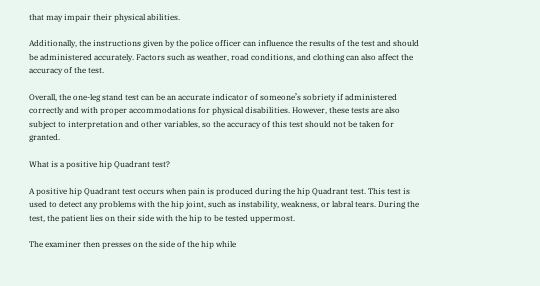that may impair their physical abilities.

Additionally, the instructions given by the police officer can influence the results of the test and should be administered accurately. Factors such as weather, road conditions, and clothing can also affect the accuracy of the test.

Overall, the one-leg stand test can be an accurate indicator of someone’s sobriety if administered correctly and with proper accommodations for physical disabilities. However, these tests are also subject to interpretation and other variables, so the accuracy of this test should not be taken for granted.

What is a positive hip Quadrant test?

A positive hip Quadrant test occurs when pain is produced during the hip Quadrant test. This test is used to detect any problems with the hip joint, such as instability, weakness, or labral tears. During the test, the patient lies on their side with the hip to be tested uppermost.

The examiner then presses on the side of the hip while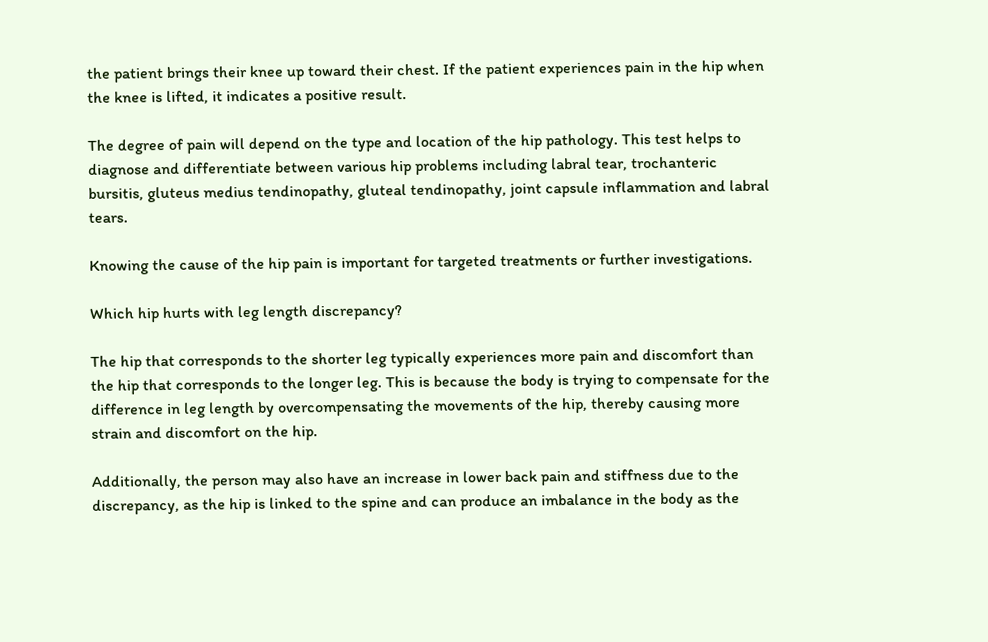the patient brings their knee up toward their chest. If the patient experiences pain in the hip when the knee is lifted, it indicates a positive result.

The degree of pain will depend on the type and location of the hip pathology. This test helps to diagnose and differentiate between various hip problems including labral tear, trochanteric bursitis, gluteus medius tendinopathy, gluteal tendinopathy, joint capsule inflammation and labral tears.

Knowing the cause of the hip pain is important for targeted treatments or further investigations.

Which hip hurts with leg length discrepancy?

The hip that corresponds to the shorter leg typically experiences more pain and discomfort than the hip that corresponds to the longer leg. This is because the body is trying to compensate for the difference in leg length by overcompensating the movements of the hip, thereby causing more strain and discomfort on the hip.

Additionally, the person may also have an increase in lower back pain and stiffness due to the discrepancy, as the hip is linked to the spine and can produce an imbalance in the body as the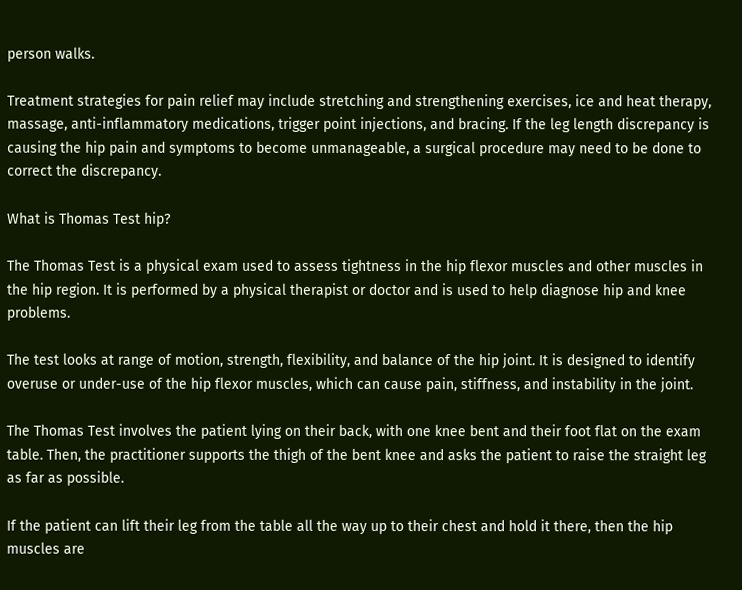person walks.

Treatment strategies for pain relief may include stretching and strengthening exercises, ice and heat therapy, massage, anti-inflammatory medications, trigger point injections, and bracing. If the leg length discrepancy is causing the hip pain and symptoms to become unmanageable, a surgical procedure may need to be done to correct the discrepancy.

What is Thomas Test hip?

The Thomas Test is a physical exam used to assess tightness in the hip flexor muscles and other muscles in the hip region. It is performed by a physical therapist or doctor and is used to help diagnose hip and knee problems.

The test looks at range of motion, strength, flexibility, and balance of the hip joint. It is designed to identify overuse or under-use of the hip flexor muscles, which can cause pain, stiffness, and instability in the joint.

The Thomas Test involves the patient lying on their back, with one knee bent and their foot flat on the exam table. Then, the practitioner supports the thigh of the bent knee and asks the patient to raise the straight leg as far as possible.

If the patient can lift their leg from the table all the way up to their chest and hold it there, then the hip muscles are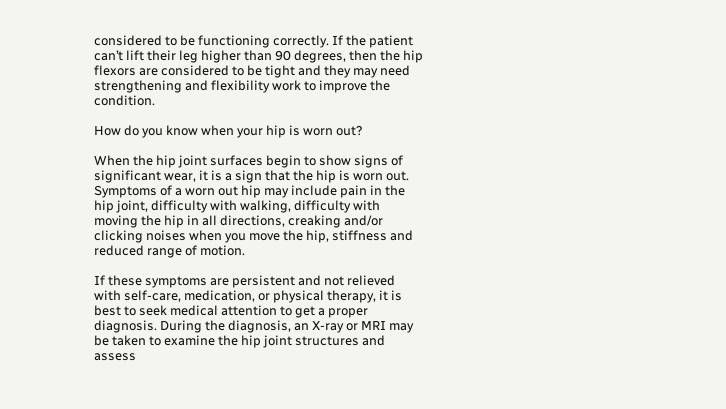considered to be functioning correctly. If the patient can’t lift their leg higher than 90 degrees, then the hip flexors are considered to be tight and they may need strengthening and flexibility work to improve the condition.

How do you know when your hip is worn out?

When the hip joint surfaces begin to show signs of significant wear, it is a sign that the hip is worn out. Symptoms of a worn out hip may include pain in the hip joint, difficulty with walking, difficulty with moving the hip in all directions, creaking and/or clicking noises when you move the hip, stiffness and reduced range of motion.

If these symptoms are persistent and not relieved with self-care, medication, or physical therapy, it is best to seek medical attention to get a proper diagnosis. During the diagnosis, an X-ray or MRI may be taken to examine the hip joint structures and assess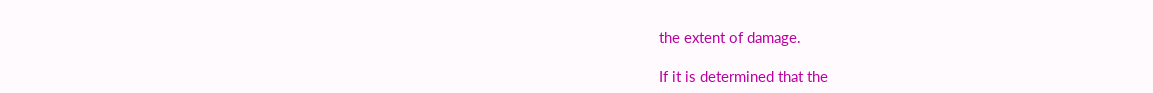the extent of damage.

If it is determined that the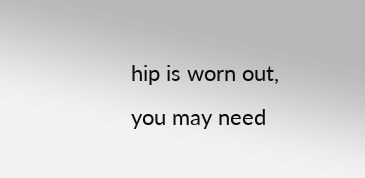hip is worn out, you may need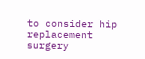to consider hip replacement surgery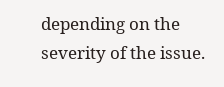depending on the severity of the issue.